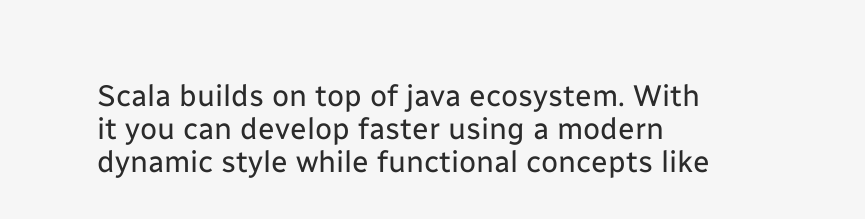Scala builds on top of java ecosystem. With it you can develop faster using a modern dynamic style while functional concepts like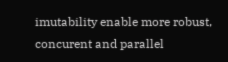imutability enable more robust, concurent and parallel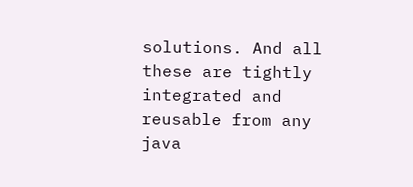solutions. And all these are tightly integrated and reusable from any java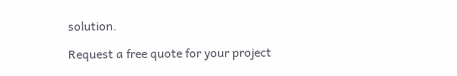solution.

Request a free quote for your project